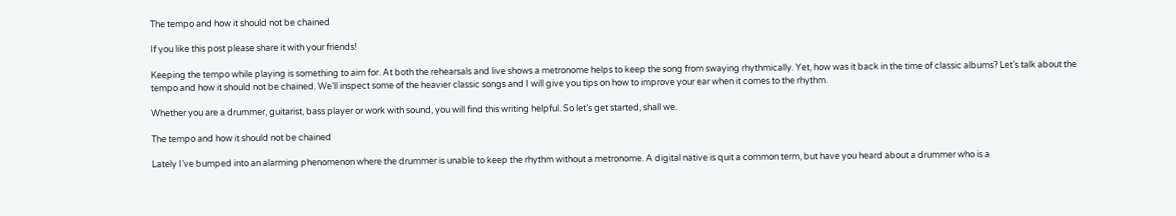The tempo and how it should not be chained

If you like this post please share it with your friends!

Keeping the tempo while playing is something to aim for. At both the rehearsals and live shows a metronome helps to keep the song from swaying rhythmically. Yet, how was it back in the time of classic albums? Let’s talk about the tempo and how it should not be chained. We’ll inspect some of the heavier classic songs and I will give you tips on how to improve your ear when it comes to the rhythm.

Whether you are a drummer, guitarist, bass player or work with sound, you will find this writing helpful. So let’s get started, shall we.

The tempo and how it should not be chained

Lately I’ve bumped into an alarming phenomenon where the drummer is unable to keep the rhythm without a metronome. A digital native is quit a common term, but have you heard about a drummer who is a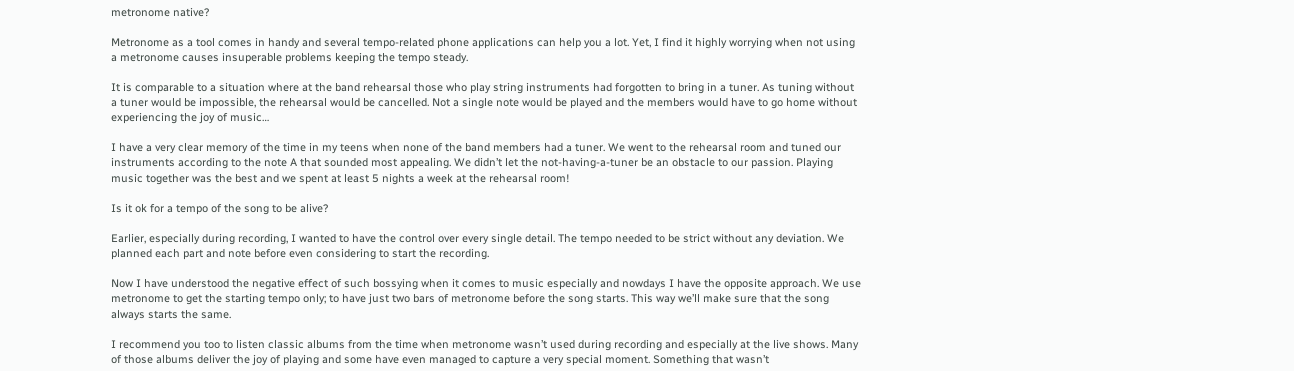metronome native?

Metronome as a tool comes in handy and several tempo-related phone applications can help you a lot. Yet, I find it highly worrying when not using a metronome causes insuperable problems keeping the tempo steady.

It is comparable to a situation where at the band rehearsal those who play string instruments had forgotten to bring in a tuner. As tuning without a tuner would be impossible, the rehearsal would be cancelled. Not a single note would be played and the members would have to go home without experiencing the joy of music…

I have a very clear memory of the time in my teens when none of the band members had a tuner. We went to the rehearsal room and tuned our instruments according to the note A that sounded most appealing. We didn’t let the not-having-a-tuner be an obstacle to our passion. Playing music together was the best and we spent at least 5 nights a week at the rehearsal room!

Is it ok for a tempo of the song to be alive?

Earlier, especially during recording, I wanted to have the control over every single detail. The tempo needed to be strict without any deviation. We planned each part and note before even considering to start the recording.

Now I have understood the negative effect of such bossying when it comes to music especially and nowdays I have the opposite approach. We use metronome to get the starting tempo only; to have just two bars of metronome before the song starts. This way we’ll make sure that the song always starts the same.

I recommend you too to listen classic albums from the time when metronome wasn’t used during recording and especially at the live shows. Many of those albums deliver the joy of playing and some have even managed to capture a very special moment. Something that wasn’t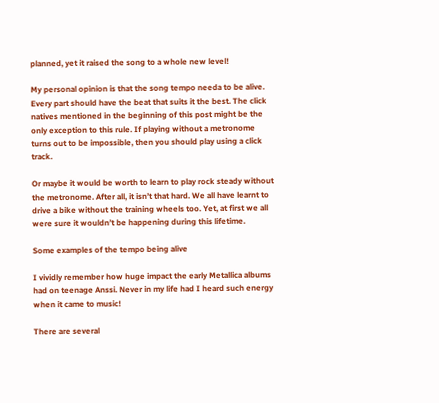planned, yet it raised the song to a whole new level!

My personal opinion is that the song tempo needa to be alive. Every part should have the beat that suits it the best. The click natives mentioned in the beginning of this post might be the only exception to this rule. If playing without a metronome turns out to be impossible, then you should play using a click track.

Or maybe it would be worth to learn to play rock steady without the metronome. After all, it isn’t that hard. We all have learnt to drive a bike without the training wheels too. Yet, at first we all were sure it wouldn’t be happening during this lifetime.

Some examples of the tempo being alive

I vividly remember how huge impact the early Metallica albums had on teenage Anssi. Never in my life had I heard such energy when it came to music!

There are several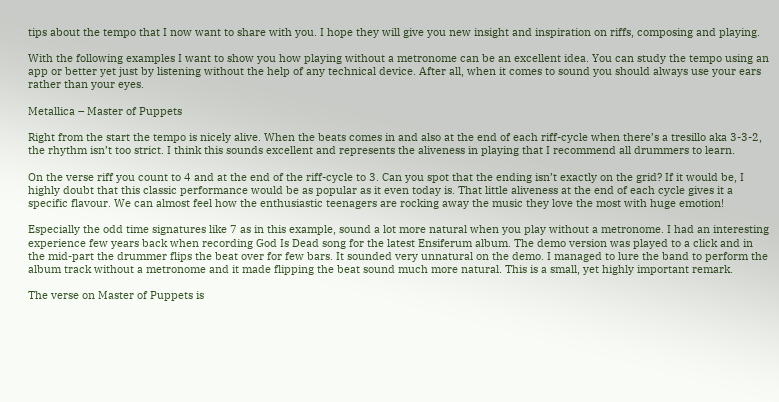tips about the tempo that I now want to share with you. I hope they will give you new insight and inspiration on riffs, composing and playing.

With the following examples I want to show you how playing without a metronome can be an excellent idea. You can study the tempo using an app or better yet just by listening without the help of any technical device. After all, when it comes to sound you should always use your ears rather than your eyes.

Metallica – Master of Puppets

Right from the start the tempo is nicely alive. When the beats comes in and also at the end of each riff-cycle when there’s a tresillo aka 3-3-2, the rhythm isn’t too strict. I think this sounds excellent and represents the aliveness in playing that I recommend all drummers to learn.

On the verse riff you count to 4 and at the end of the riff-cycle to 3. Can you spot that the ending isn’t exactly on the grid? If it would be, I highly doubt that this classic performance would be as popular as it even today is. That little aliveness at the end of each cycle gives it a specific flavour. We can almost feel how the enthusiastic teenagers are rocking away the music they love the most with huge emotion!

Especially the odd time signatures like 7 as in this example, sound a lot more natural when you play without a metronome. I had an interesting experience few years back when recording God Is Dead song for the latest Ensiferum album. The demo version was played to a click and in the mid-part the drummer flips the beat over for few bars. It sounded very unnatural on the demo. I managed to lure the band to perform the album track without a metronome and it made flipping the beat sound much more natural. This is a small, yet highly important remark.

The verse on Master of Puppets is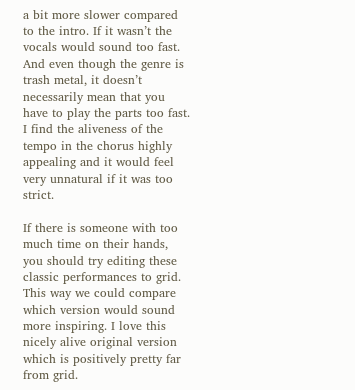a bit more slower compared to the intro. If it wasn’t the vocals would sound too fast. And even though the genre is trash metal, it doesn’t necessarily mean that you have to play the parts too fast. I find the aliveness of the tempo in the chorus highly appealing and it would feel very unnatural if it was too strict.

If there is someone with too much time on their hands, you should try editing these classic performances to grid. This way we could compare which version would sound more inspiring. I love this nicely alive original version which is positively pretty far from grid.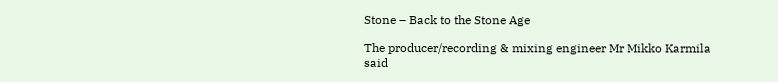Stone – Back to the Stone Age

The producer/recording & mixing engineer Mr Mikko Karmila said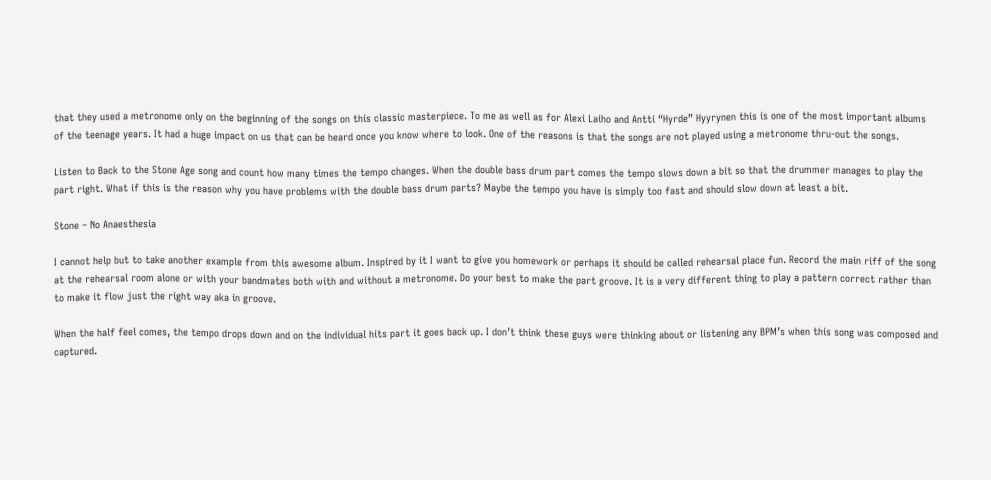that they used a metronome only on the beginning of the songs on this classic masterpiece. To me as well as for Alexi Laiho and Antti “Hyrde” Hyyrynen this is one of the most important albums of the teenage years. It had a huge impact on us that can be heard once you know where to look. One of the reasons is that the songs are not played using a metronome thru-out the songs.

Listen to Back to the Stone Age song and count how many times the tempo changes. When the double bass drum part comes the tempo slows down a bit so that the drummer manages to play the part right. What if this is the reason why you have problems with the double bass drum parts? Maybe the tempo you have is simply too fast and should slow down at least a bit.

Stone – No Anaesthesia

I cannot help but to take another example from this awesome album. Inspired by it I want to give you homework or perhaps it should be called rehearsal place fun. Record the main riff of the song at the rehearsal room alone or with your bandmates both with and without a metronome. Do your best to make the part groove. It is a very different thing to play a pattern correct rather than to make it flow just the right way aka in groove.

When the half feel comes, the tempo drops down and on the individual hits part it goes back up. I don’t think these guys were thinking about or listening any BPM’s when this song was composed and captured.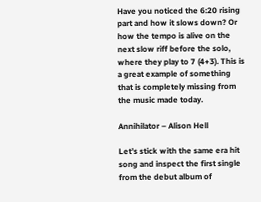Have you noticed the 6:20 rising part and how it slows down? Or how the tempo is alive on the next slow riff before the solo, where they play to 7 (4+3). This is a great example of something that is completely missing from the music made today.

Annihilator – Alison Hell

Let’s stick with the same era hit song and inspect the first single from the debut album of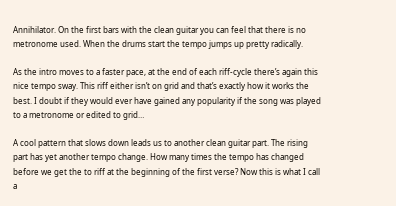Annihilator. On the first bars with the clean guitar you can feel that there is no metronome used. When the drums start the tempo jumps up pretty radically.

As the intro moves to a faster pace, at the end of each riff-cycle there’s again this nice tempo sway. This riff either isn’t on grid and that’s exactly how it works the best. I doubt if they would ever have gained any popularity if the song was played to a metronome or edited to grid…

A cool pattern that slows down leads us to another clean guitar part. The rising part has yet another tempo change. How many times the tempo has changed before we get the to riff at the beginning of the first verse? Now this is what I call a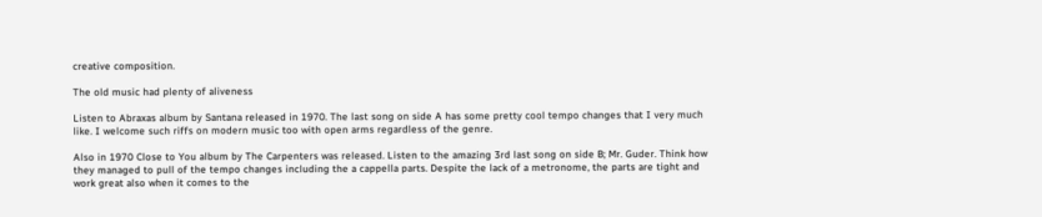creative composition.

The old music had plenty of aliveness

Listen to Abraxas album by Santana released in 1970. The last song on side A has some pretty cool tempo changes that I very much like. I welcome such riffs on modern music too with open arms regardless of the genre.

Also in 1970 Close to You album by The Carpenters was released. Listen to the amazing 3rd last song on side B; Mr. Guder. Think how they managed to pull of the tempo changes including the a cappella parts. Despite the lack of a metronome, the parts are tight and work great also when it comes to the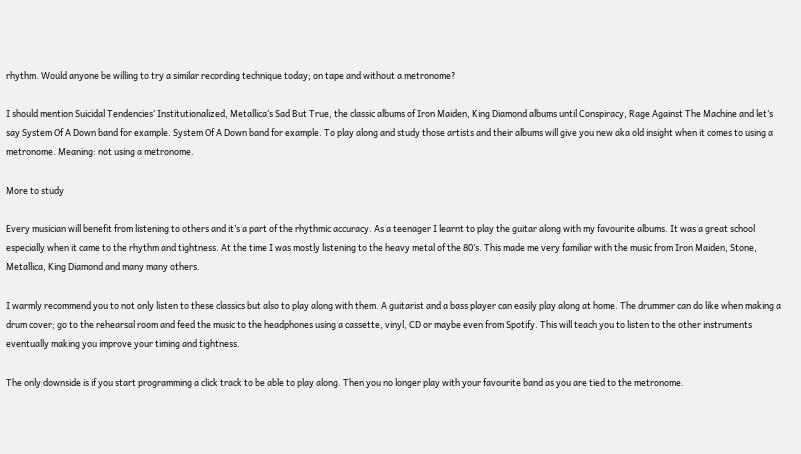rhythm. Would anyone be willing to try a similar recording technique today; on tape and without a metronome?

I should mention Suicidal Tendencies‘ Institutionalized, Metallica‘s Sad But True, the classic albums of Iron Maiden, King Diamond albums until Conspiracy, Rage Against The Machine and let’s say System Of A Down band for example. System Of A Down band for example. To play along and study those artists and their albums will give you new aka old insight when it comes to using a metronome. Meaning: not using a metronome.

More to study

Every musician will benefit from listening to others and it’s a part of the rhythmic accuracy. As a teenager I learnt to play the guitar along with my favourite albums. It was a great school especially when it came to the rhythm and tightness. At the time I was mostly listening to the heavy metal of the 80’s. This made me very familiar with the music from Iron Maiden, Stone, Metallica, King Diamond and many many others.

I warmly recommend you to not only listen to these classics but also to play along with them. A guitarist and a bass player can easily play along at home. The drummer can do like when making a drum cover; go to the rehearsal room and feed the music to the headphones using a cassette, vinyl, CD or maybe even from Spotify. This will teach you to listen to the other instruments eventually making you improve your timing and tightness.

The only downside is if you start programming a click track to be able to play along. Then you no longer play with your favourite band as you are tied to the metronome.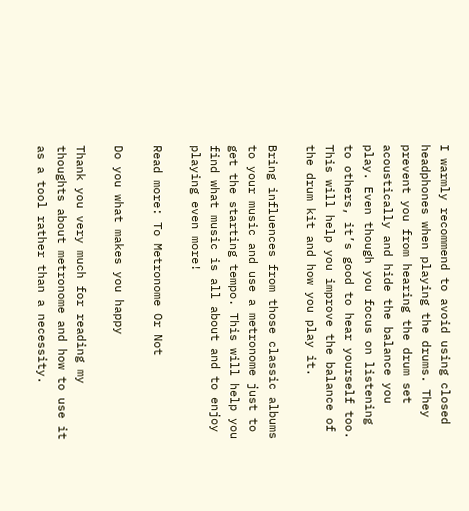I warmly recommend to avoid using closed headphones when playing the drums. They prevent you from hearing the drum set acoustically and hide the balance you play. Even though you focus on listening to others, it’s good to hear yourself too. This will help you improve the balance of the drum kit and how you play it.

Bring influences from those classic albums to your music and use a metronome just to get the starting tempo. This will help you find what music is all about and to enjoy playing even more!

Read more: To Metronome Or Not

Do you what makes you happy

Thank you very much for reading my thoughts about metronome and how to use it as a tool rather than a necessity.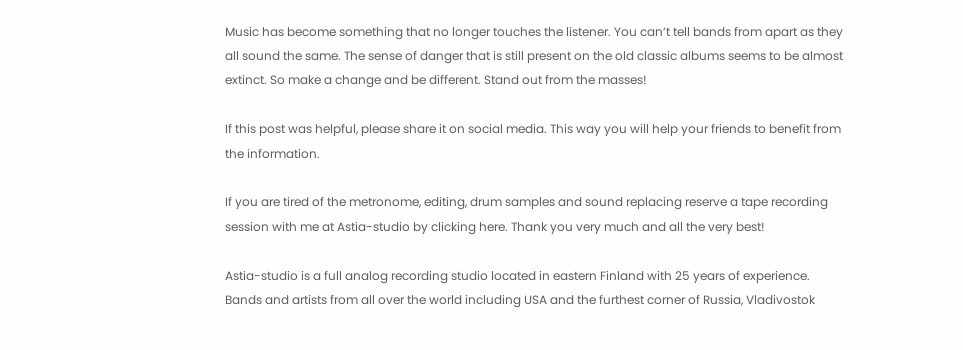Music has become something that no longer touches the listener. You can’t tell bands from apart as they all sound the same. The sense of danger that is still present on the old classic albums seems to be almost extinct. So make a change and be different. Stand out from the masses!

If this post was helpful, please share it on social media. This way you will help your friends to benefit from the information.

If you are tired of the metronome, editing, drum samples and sound replacing reserve a tape recording session with me at Astia-studio by clicking here. Thank you very much and all the very best!

Astia-studio is a full analog recording studio located in eastern Finland with 25 years of experience. Bands and artists from all over the world including USA and the furthest corner of Russia, Vladivostok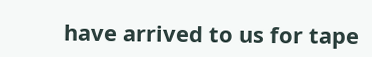have arrived to us for tape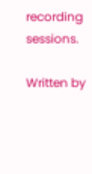recording sessions.

Written by